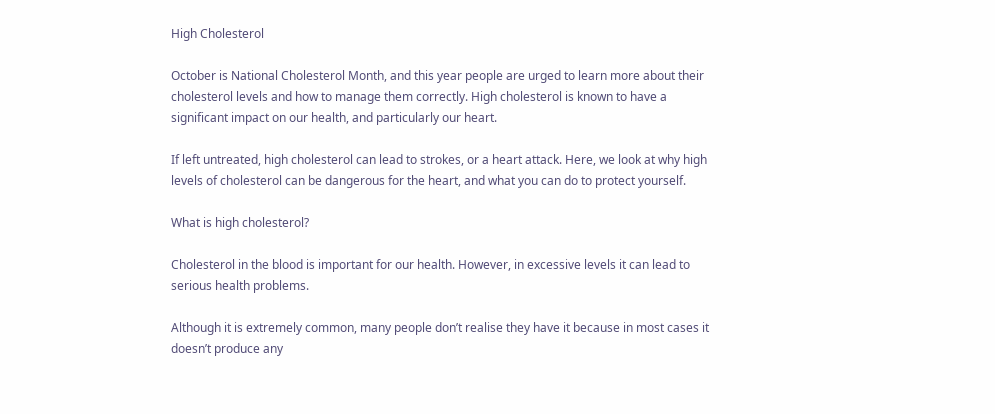High Cholesterol

October is National Cholesterol Month, and this year people are urged to learn more about their cholesterol levels and how to manage them correctly. High cholesterol is known to have a significant impact on our health, and particularly our heart.

If left untreated, high cholesterol can lead to strokes, or a heart attack. Here, we look at why high levels of cholesterol can be dangerous for the heart, and what you can do to protect yourself.

What is high cholesterol?

Cholesterol in the blood is important for our health. However, in excessive levels it can lead to serious health problems.

Although it is extremely common, many people don’t realise they have it because in most cases it doesn’t produce any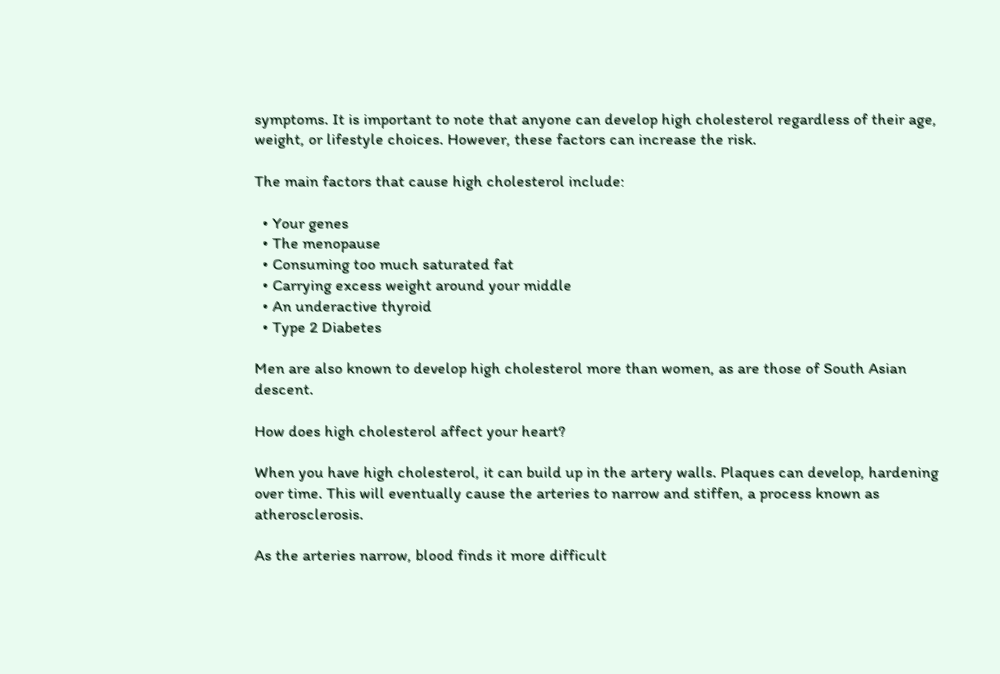symptoms. It is important to note that anyone can develop high cholesterol regardless of their age, weight, or lifestyle choices. However, these factors can increase the risk.

The main factors that cause high cholesterol include:

  • Your genes
  • The menopause
  • Consuming too much saturated fat
  • Carrying excess weight around your middle
  • An underactive thyroid
  • Type 2 Diabetes

Men are also known to develop high cholesterol more than women, as are those of South Asian descent.

How does high cholesterol affect your heart?

When you have high cholesterol, it can build up in the artery walls. Plaques can develop, hardening over time. This will eventually cause the arteries to narrow and stiffen, a process known as atherosclerosis.

As the arteries narrow, blood finds it more difficult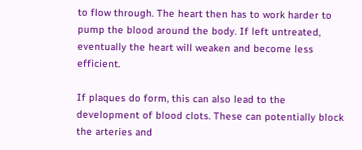to flow through. The heart then has to work harder to pump the blood around the body. If left untreated, eventually the heart will weaken and become less efficient.

If plaques do form, this can also lead to the development of blood clots. These can potentially block the arteries and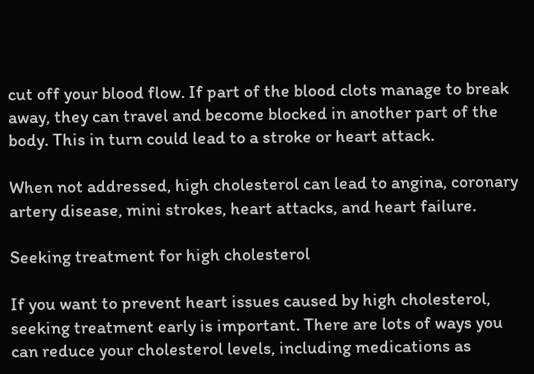cut off your blood flow. If part of the blood clots manage to break away, they can travel and become blocked in another part of the body. This in turn could lead to a stroke or heart attack.

When not addressed, high cholesterol can lead to angina, coronary artery disease, mini strokes, heart attacks, and heart failure.

Seeking treatment for high cholesterol

If you want to prevent heart issues caused by high cholesterol, seeking treatment early is important. There are lots of ways you can reduce your cholesterol levels, including medications as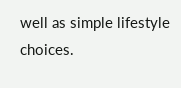well as simple lifestyle choices.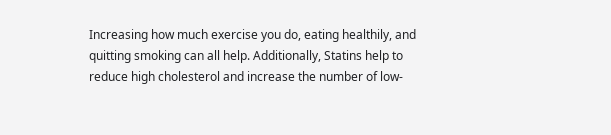Increasing how much exercise you do, eating healthily, and quitting smoking can all help. Additionally, Statins help to reduce high cholesterol and increase the number of low-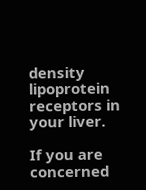density lipoprotein receptors in your liver.

If you are concerned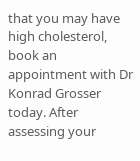that you may have high cholesterol, book an appointment with Dr Konrad Grosser today. After assessing your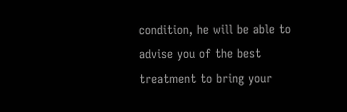condition, he will be able to advise you of the best treatment to bring your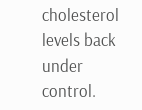cholesterol levels back under control.